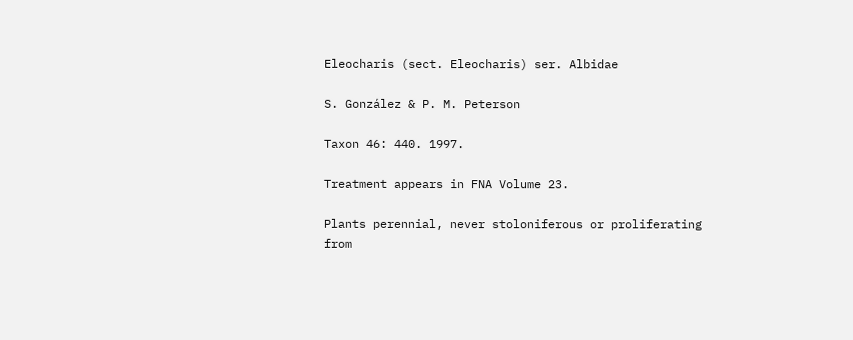Eleocharis (sect. Eleocharis) ser. Albidae

S. González & P. M. Peterson

Taxon 46: 440. 1997.

Treatment appears in FNA Volume 23.

Plants perennial, never stoloniferous or proliferating from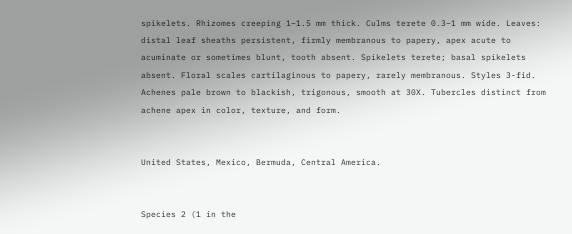spikelets. Rhizomes creeping 1–1.5 mm thick. Culms terete 0.3–1 mm wide. Leaves: distal leaf sheaths persistent, firmly membranous to papery, apex acute to acuminate or sometimes blunt, tooth absent. Spikelets terete; basal spikelets absent. Floral scales cartilaginous to papery, rarely membranous. Styles 3-fid. Achenes pale brown to blackish, trigonous, smooth at 30X. Tubercles distinct from achene apex in color, texture, and form.


United States, Mexico, Bermuda, Central America.


Species 2 (1 in the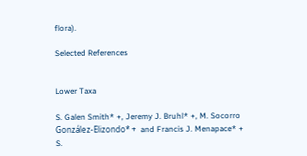flora).

Selected References


Lower Taxa

S. Galen Smith* +, Jeremy J. Bruhl* +, M. Socorro González-Elizondo* +  and Francis J. Menapace* +
S.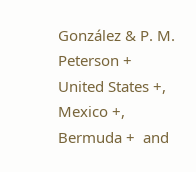González & P. M. Peterson +
United States +, Mexico +, Bermuda +  and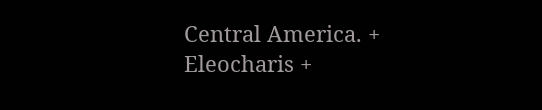Central America. +
Eleocharis +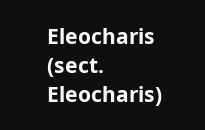Eleocharis (sect. Eleocharis)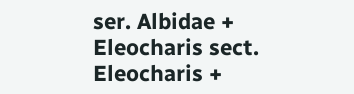ser. Albidae +
Eleocharis sect. Eleocharis +